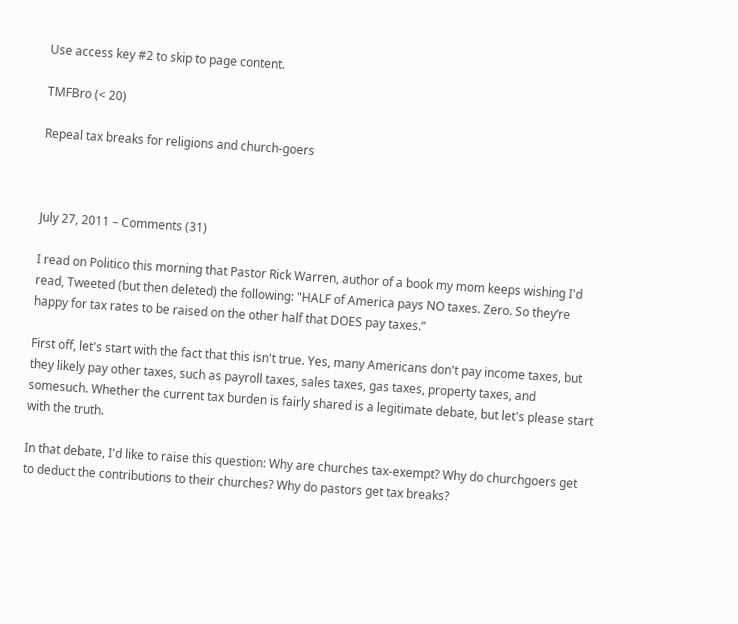Use access key #2 to skip to page content.

TMFBro (< 20)

Repeal tax breaks for religions and church-goers



July 27, 2011 – Comments (31)

I read on Politico this morning that Pastor Rick Warren, author of a book my mom keeps wishing I'd read, Tweeted (but then deleted) the following: "HALF of America pays NO taxes. Zero. So they’re happy for tax rates to be raised on the other half that DOES pay taxes.”

First off, let's start with the fact that this isn't true. Yes, many Americans don't pay income taxes, but they likely pay other taxes, such as payroll taxes, sales taxes, gas taxes, property taxes, and somesuch. Whether the current tax burden is fairly shared is a legitimate debate, but let's please start with the truth.

In that debate, I'd like to raise this question: Why are churches tax-exempt? Why do churchgoers get to deduct the contributions to their churches? Why do pastors get tax breaks?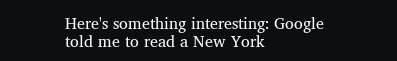Here's something interesting: Google told me to read a New York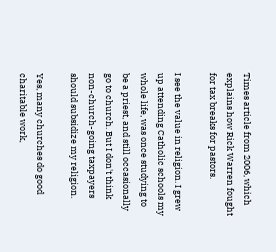Times article from 2006, which explains how Rick Warren fought for tax breaks for pastors.

I see the value in religion. I grew up attending Catholic schools my whole life, was once studying to be a priest, and still occasionally go to church. But I don't think non-church-going taxpayers should subsidize my religion.

Yes, many churches do good charitable work,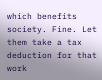which benefits society. Fine. Let them take a tax deduction for that work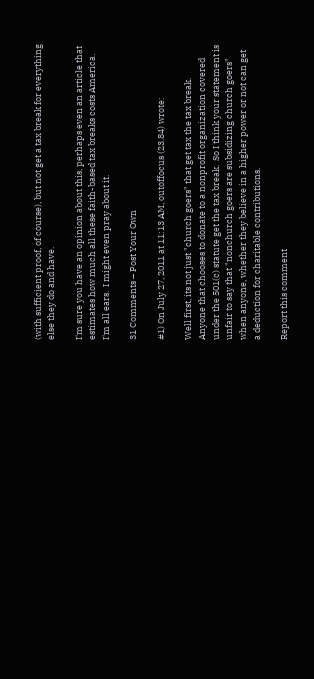(with sufficient proof, of course), but not get a tax break for everything else they do and have.

I'm sure you have an opinion about this, perhaps even an article that estimates how much all these faith-based tax breaks costs America. I'm all ears.  I might even pray about it.

31 Comments – Post Your Own

#1) On July 27, 2011 at 11:13 AM, outoffocus (23.84) wrote:

Well first, its not just "church goers" that get tax the tax break.  Anyone that chooses to donate to a nonprofit organization covered under the 501(c) statute get the tax break.  So I think your statement is unfair to say that "nonchurch goers are subsidizing church goers" when anyone, whether they believe in a higher power or not can get a deduction for charitable contributions.

Report this comment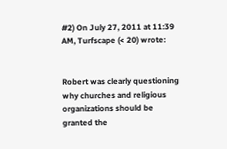#2) On July 27, 2011 at 11:39 AM, Turfscape (< 20) wrote:


Robert was clearly questioning why churches and religious organizations should be granted the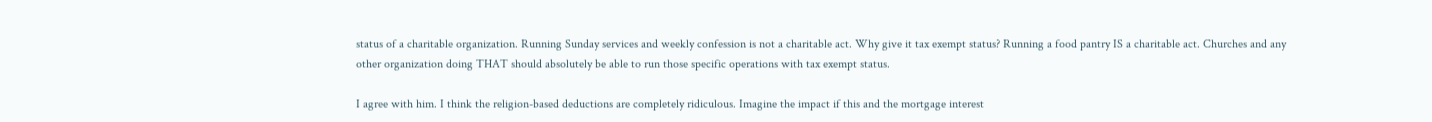status of a charitable organization. Running Sunday services and weekly confession is not a charitable act. Why give it tax exempt status? Running a food pantry IS a charitable act. Churches and any other organization doing THAT should absolutely be able to run those specific operations with tax exempt status.

I agree with him. I think the religion-based deductions are completely ridiculous. Imagine the impact if this and the mortgage interest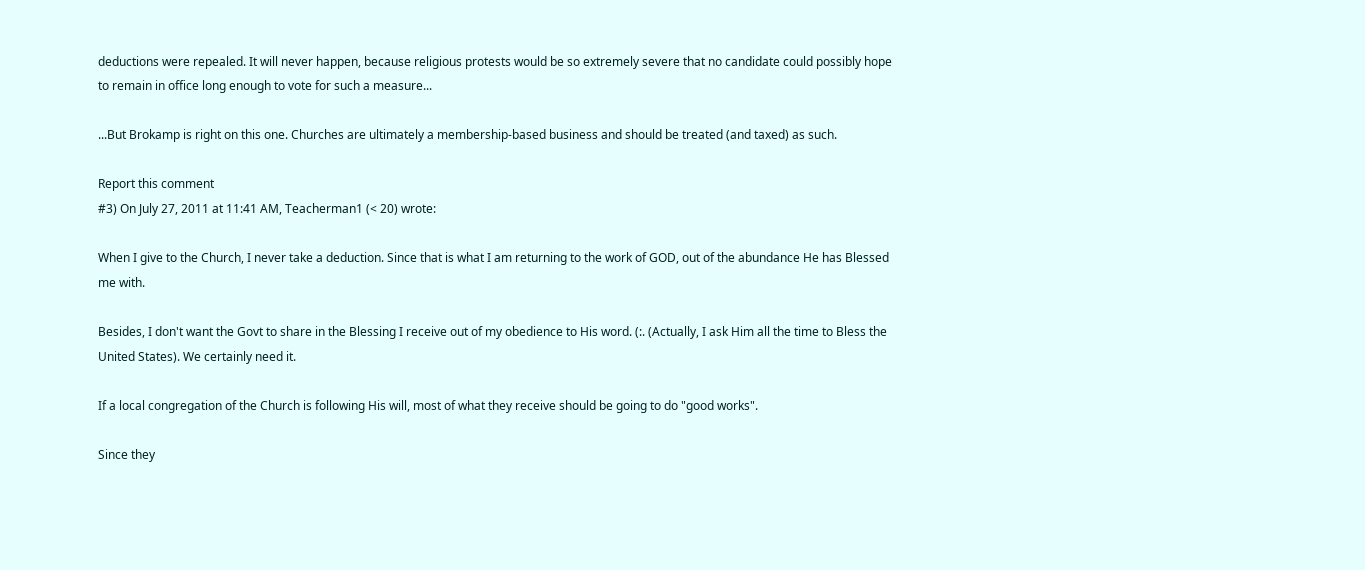deductions were repealed. It will never happen, because religious protests would be so extremely severe that no candidate could possibly hope to remain in office long enough to vote for such a measure...

...But Brokamp is right on this one. Churches are ultimately a membership-based business and should be treated (and taxed) as such.

Report this comment
#3) On July 27, 2011 at 11:41 AM, Teacherman1 (< 20) wrote:

When I give to the Church, I never take a deduction. Since that is what I am returning to the work of GOD, out of the abundance He has Blessed me with.

Besides, I don't want the Govt to share in the Blessing I receive out of my obedience to His word. (:. (Actually, I ask Him all the time to Bless the United States). We certainly need it.

If a local congregation of the Church is following His will, most of what they receive should be going to do "good works".

Since they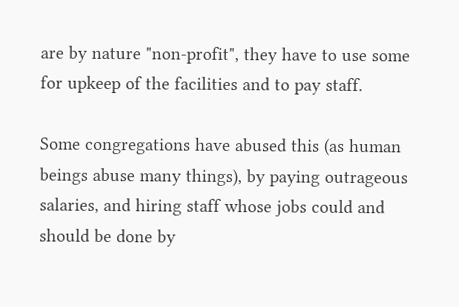are by nature "non-profit", they have to use some for upkeep of the facilities and to pay staff.

Some congregations have abused this (as human beings abuse many things), by paying outrageous salaries, and hiring staff whose jobs could and should be done by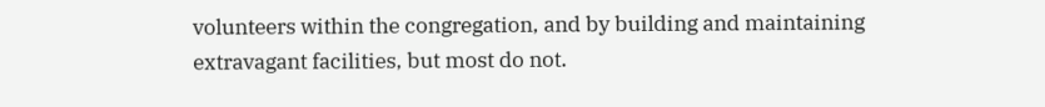volunteers within the congregation, and by building and maintaining extravagant facilities, but most do not.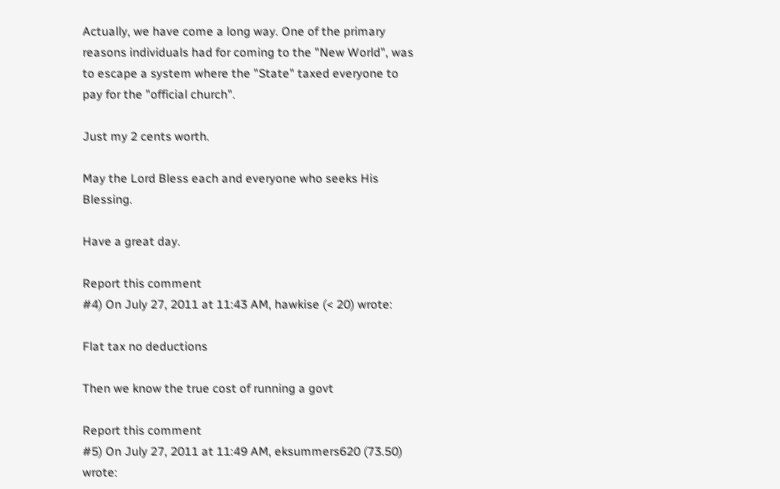Actually, we have come a long way. One of the primary reasons individuals had for coming to the "New World", was to escape a system where the "State" taxed everyone to pay for the "official church".

Just my 2 cents worth.

May the Lord Bless each and everyone who seeks His Blessing.

Have a great day.

Report this comment
#4) On July 27, 2011 at 11:43 AM, hawkise (< 20) wrote:

Flat tax no deductions

Then we know the true cost of running a govt

Report this comment
#5) On July 27, 2011 at 11:49 AM, eksummers620 (73.50) wrote: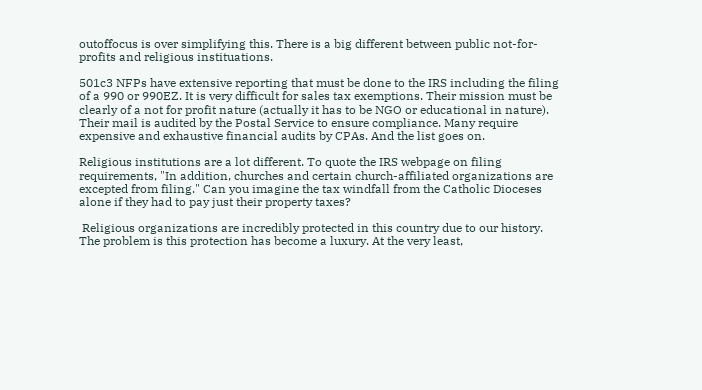outoffocus is over simplifying this. There is a big different between public not-for-profits and religious instituations.

501c3 NFPs have extensive reporting that must be done to the IRS including the filing of a 990 or 990EZ. It is very difficult for sales tax exemptions. Their mission must be clearly of a not for profit nature (actually it has to be NGO or educational in nature). Their mail is audited by the Postal Service to ensure compliance. Many require expensive and exhaustive financial audits by CPAs. And the list goes on.

Religious institutions are a lot different. To quote the IRS webpage on filing requirements, "In addition, churches and certain church-affiliated organizations are excepted from filing." Can you imagine the tax windfall from the Catholic Dioceses alone if they had to pay just their property taxes?

 Religious organizations are incredibly protected in this country due to our history. The problem is this protection has become a luxury. At the very least,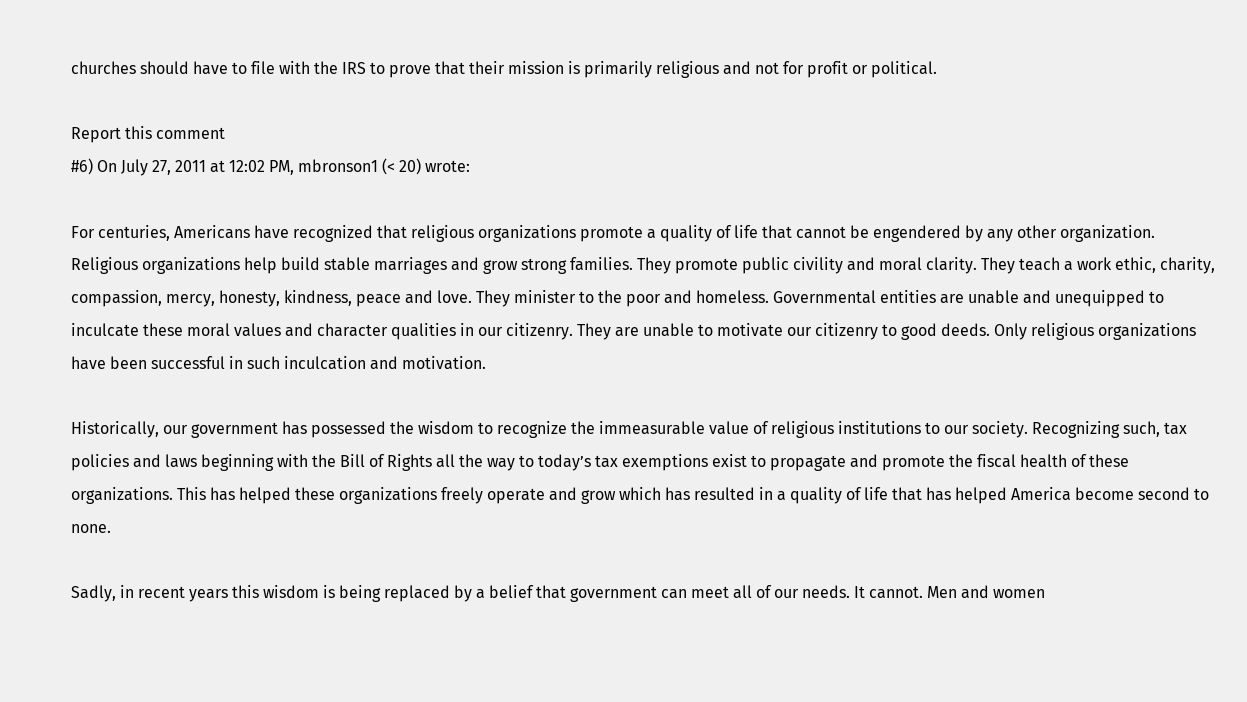churches should have to file with the IRS to prove that their mission is primarily religious and not for profit or political.

Report this comment
#6) On July 27, 2011 at 12:02 PM, mbronson1 (< 20) wrote:

For centuries, Americans have recognized that religious organizations promote a quality of life that cannot be engendered by any other organization. Religious organizations help build stable marriages and grow strong families. They promote public civility and moral clarity. They teach a work ethic, charity, compassion, mercy, honesty, kindness, peace and love. They minister to the poor and homeless. Governmental entities are unable and unequipped to inculcate these moral values and character qualities in our citizenry. They are unable to motivate our citizenry to good deeds. Only religious organizations have been successful in such inculcation and motivation.

Historically, our government has possessed the wisdom to recognize the immeasurable value of religious institutions to our society. Recognizing such, tax policies and laws beginning with the Bill of Rights all the way to today’s tax exemptions exist to propagate and promote the fiscal health of these organizations. This has helped these organizations freely operate and grow which has resulted in a quality of life that has helped America become second to none.

Sadly, in recent years this wisdom is being replaced by a belief that government can meet all of our needs. It cannot. Men and women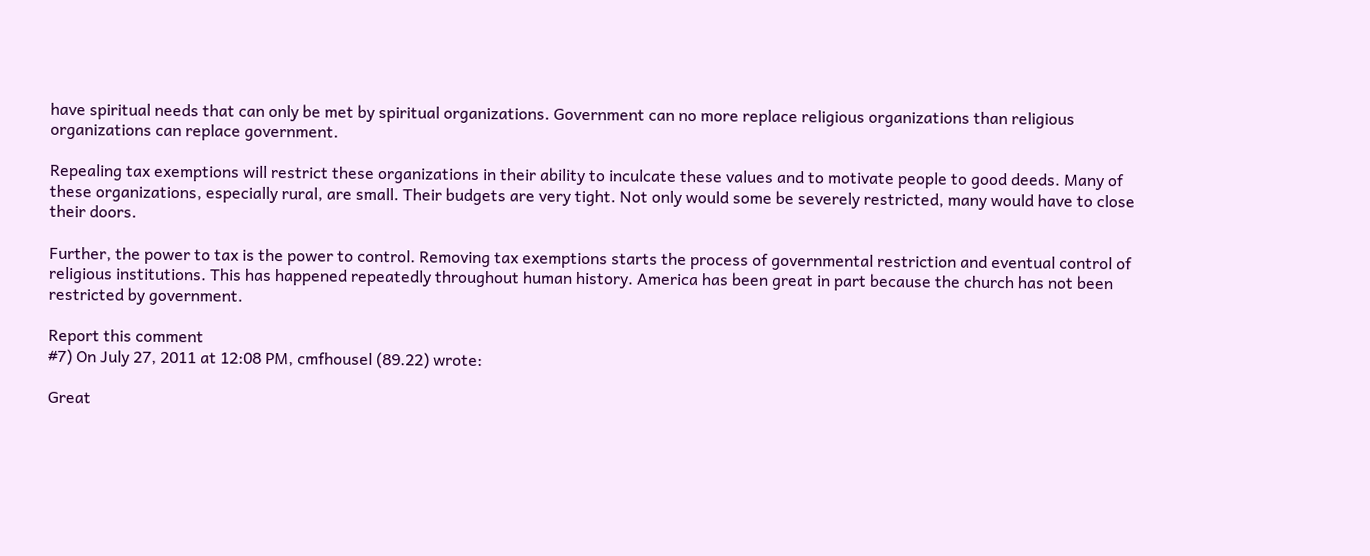have spiritual needs that can only be met by spiritual organizations. Government can no more replace religious organizations than religious organizations can replace government.

Repealing tax exemptions will restrict these organizations in their ability to inculcate these values and to motivate people to good deeds. Many of these organizations, especially rural, are small. Their budgets are very tight. Not only would some be severely restricted, many would have to close their doors.

Further, the power to tax is the power to control. Removing tax exemptions starts the process of governmental restriction and eventual control of religious institutions. This has happened repeatedly throughout human history. America has been great in part because the church has not been restricted by government.

Report this comment
#7) On July 27, 2011 at 12:08 PM, cmfhousel (89.22) wrote:

Great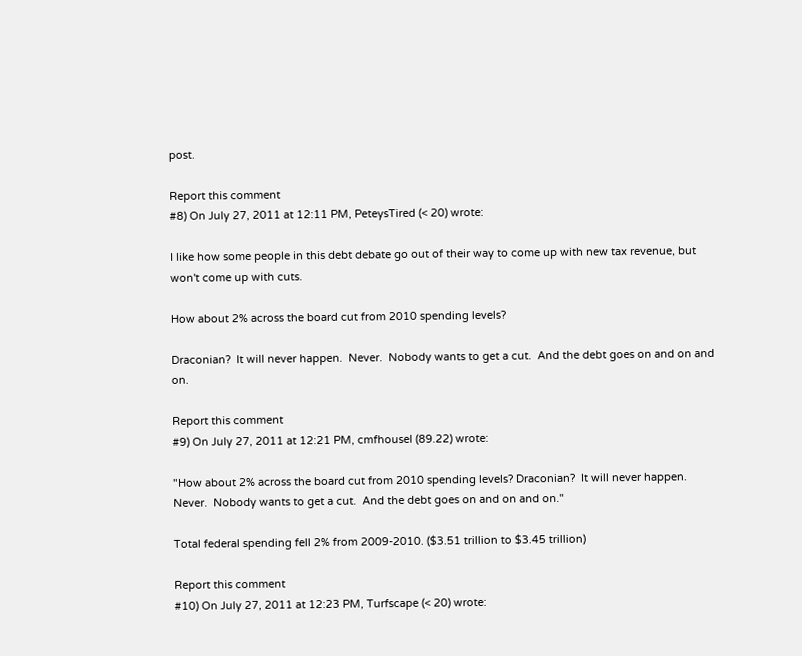post.

Report this comment
#8) On July 27, 2011 at 12:11 PM, PeteysTired (< 20) wrote:

I like how some people in this debt debate go out of their way to come up with new tax revenue, but won't come up with cuts.

How about 2% across the board cut from 2010 spending levels?

Draconian?  It will never happen.  Never.  Nobody wants to get a cut.  And the debt goes on and on and on.

Report this comment
#9) On July 27, 2011 at 12:21 PM, cmfhousel (89.22) wrote:

"How about 2% across the board cut from 2010 spending levels? Draconian?  It will never happen.  Never.  Nobody wants to get a cut.  And the debt goes on and on and on."

Total federal spending fell 2% from 2009-2010. ($3.51 trillion to $3.45 trillion)

Report this comment
#10) On July 27, 2011 at 12:23 PM, Turfscape (< 20) wrote: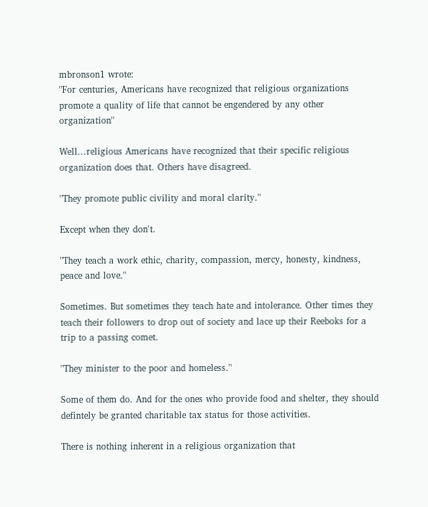mbronson1 wrote:
"For centuries, Americans have recognized that religious organizations promote a quality of life that cannot be engendered by any other organization"

Well...religious Americans have recognized that their specific religious organization does that. Others have disagreed.

"They promote public civility and moral clarity."

Except when they don't.

"They teach a work ethic, charity, compassion, mercy, honesty, kindness, peace and love."

Sometimes. But sometimes they teach hate and intolerance. Other times they teach their followers to drop out of society and lace up their Reeboks for a trip to a passing comet.

"They minister to the poor and homeless."

Some of them do. And for the ones who provide food and shelter, they should defintely be granted charitable tax status for those activities.

There is nothing inherent in a religious organization that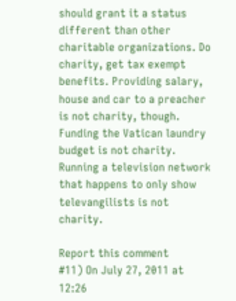should grant it a status different than other charitable organizations. Do charity, get tax exempt benefits. Providing salary, house and car to a preacher is not charity, though. Funding the Vatican laundry budget is not charity. Running a television network that happens to only show televangilists is not charity.

Report this comment
#11) On July 27, 2011 at 12:26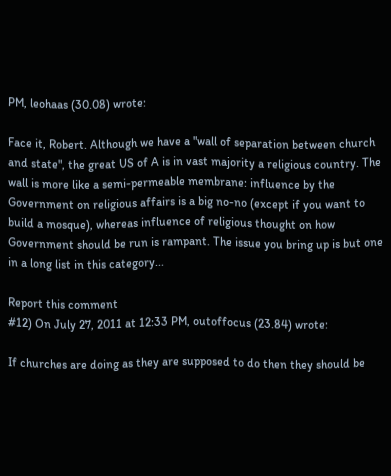PM, leohaas (30.08) wrote:

Face it, Robert. Although we have a "wall of separation between church and state", the great US of A is in vast majority a religious country. The wall is more like a semi-permeable membrane: influence by the Government on religious affairs is a big no-no (except if you want to build a mosque), whereas influence of religious thought on how Government should be run is rampant. The issue you bring up is but one in a long list in this category...

Report this comment
#12) On July 27, 2011 at 12:33 PM, outoffocus (23.84) wrote:

If churches are doing as they are supposed to do then they should be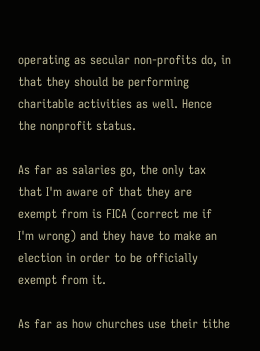operating as secular non-profits do, in that they should be performing charitable activities as well. Hence the nonprofit status.

As far as salaries go, the only tax that I'm aware of that they are exempt from is FICA (correct me if I'm wrong) and they have to make an election in order to be officially exempt from it.

As far as how churches use their tithe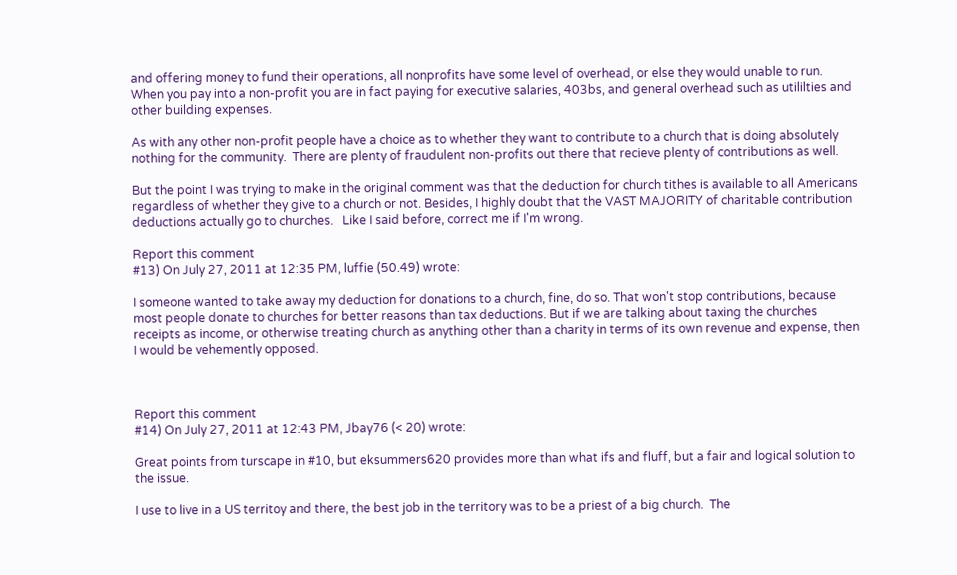and offering money to fund their operations, all nonprofits have some level of overhead, or else they would unable to run.  When you pay into a non-profit you are in fact paying for executive salaries, 403bs, and general overhead such as utililties and other building expenses.

As with any other non-profit people have a choice as to whether they want to contribute to a church that is doing absolutely nothing for the community.  There are plenty of fraudulent non-profits out there that recieve plenty of contributions as well.

But the point I was trying to make in the original comment was that the deduction for church tithes is available to all Americans regardless of whether they give to a church or not. Besides, I highly doubt that the VAST MAJORITY of charitable contribution deductions actually go to churches.   Like I said before, correct me if I'm wrong.

Report this comment
#13) On July 27, 2011 at 12:35 PM, luffie (50.49) wrote:

I someone wanted to take away my deduction for donations to a church, fine, do so. That won't stop contributions, because most people donate to churches for better reasons than tax deductions. But if we are talking about taxing the churches receipts as income, or otherwise treating church as anything other than a charity in terms of its own revenue and expense, then I would be vehemently opposed.



Report this comment
#14) On July 27, 2011 at 12:43 PM, Jbay76 (< 20) wrote:

Great points from turscape in #10, but eksummers620 provides more than what ifs and fluff, but a fair and logical solution to the issue.

I use to live in a US territoy and there, the best job in the territory was to be a priest of a big church.  The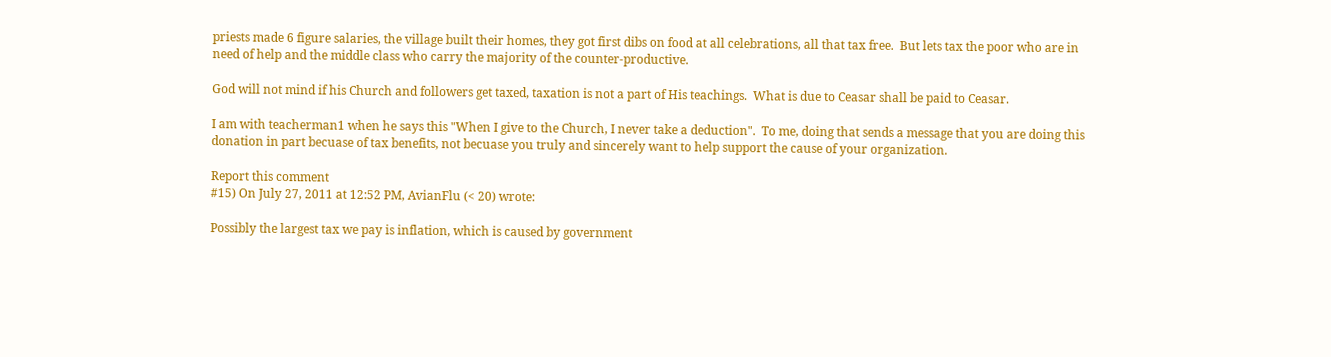priests made 6 figure salaries, the village built their homes, they got first dibs on food at all celebrations, all that tax free.  But lets tax the poor who are in need of help and the middle class who carry the majority of the counter-productive.

God will not mind if his Church and followers get taxed, taxation is not a part of His teachings.  What is due to Ceasar shall be paid to Ceasar.

I am with teacherman1 when he says this "When I give to the Church, I never take a deduction".  To me, doing that sends a message that you are doing this donation in part becuase of tax benefits, not becuase you truly and sincerely want to help support the cause of your organization.

Report this comment
#15) On July 27, 2011 at 12:52 PM, AvianFlu (< 20) wrote:

Possibly the largest tax we pay is inflation, which is caused by government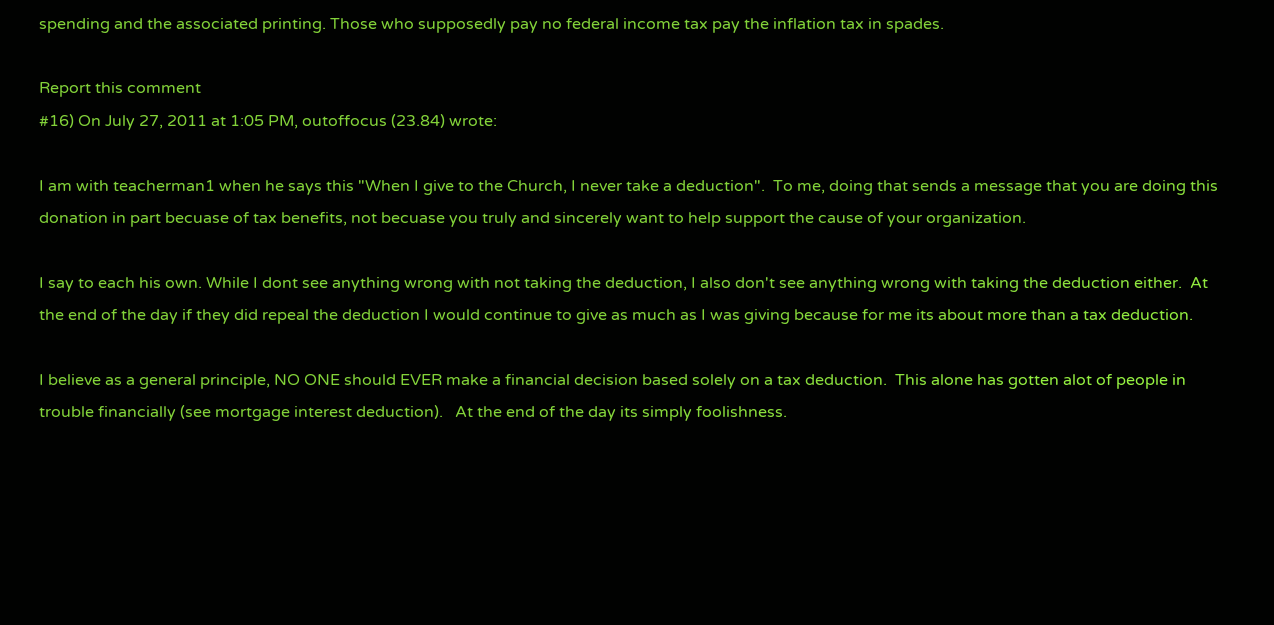spending and the associated printing. Those who supposedly pay no federal income tax pay the inflation tax in spades.

Report this comment
#16) On July 27, 2011 at 1:05 PM, outoffocus (23.84) wrote:

I am with teacherman1 when he says this "When I give to the Church, I never take a deduction".  To me, doing that sends a message that you are doing this donation in part becuase of tax benefits, not becuase you truly and sincerely want to help support the cause of your organization.

I say to each his own. While I dont see anything wrong with not taking the deduction, I also don't see anything wrong with taking the deduction either.  At the end of the day if they did repeal the deduction I would continue to give as much as I was giving because for me its about more than a tax deduction.

I believe as a general principle, NO ONE should EVER make a financial decision based solely on a tax deduction.  This alone has gotten alot of people in trouble financially (see mortgage interest deduction).   At the end of the day its simply foolishness.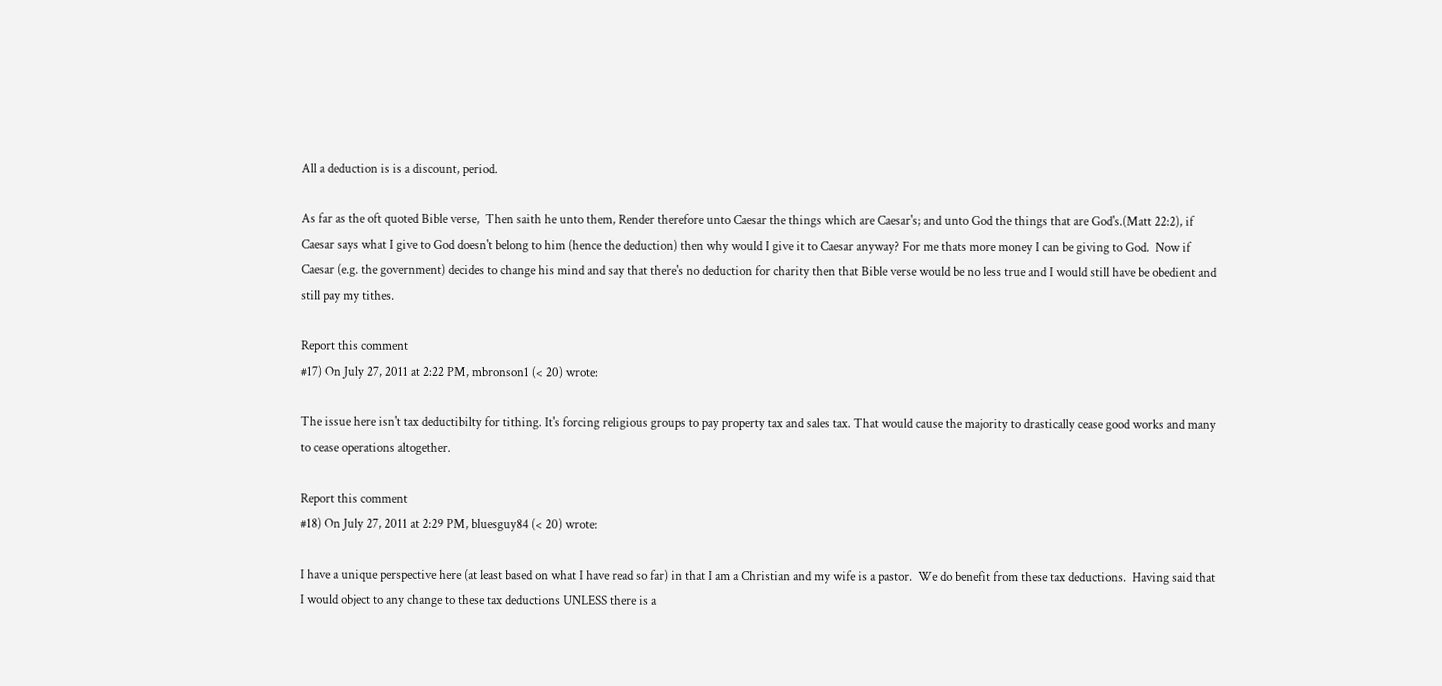All a deduction is is a discount, period.

As far as the oft quoted Bible verse,  Then saith he unto them, Render therefore unto Caesar the things which are Caesar's; and unto God the things that are God's.(Matt 22:2), if Caesar says what I give to God doesn't belong to him (hence the deduction) then why would I give it to Caesar anyway? For me thats more money I can be giving to God.  Now if Caesar (e.g. the government) decides to change his mind and say that there's no deduction for charity then that Bible verse would be no less true and I would still have be obedient and still pay my tithes.

Report this comment
#17) On July 27, 2011 at 2:22 PM, mbronson1 (< 20) wrote:

The issue here isn't tax deductibilty for tithing. It's forcing religious groups to pay property tax and sales tax. That would cause the majority to drastically cease good works and many to cease operations altogether.

Report this comment
#18) On July 27, 2011 at 2:29 PM, bluesguy84 (< 20) wrote:

I have a unique perspective here (at least based on what I have read so far) in that I am a Christian and my wife is a pastor.  We do benefit from these tax deductions.  Having said that I would object to any change to these tax deductions UNLESS there is a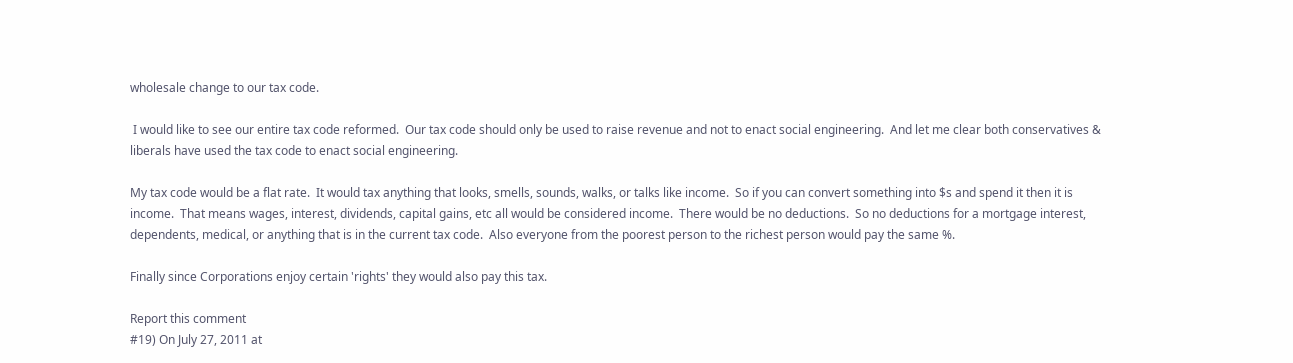wholesale change to our tax code.

 I would like to see our entire tax code reformed.  Our tax code should only be used to raise revenue and not to enact social engineering.  And let me clear both conservatives & liberals have used the tax code to enact social engineering.

My tax code would be a flat rate.  It would tax anything that looks, smells, sounds, walks, or talks like income.  So if you can convert something into $s and spend it then it is income.  That means wages, interest, dividends, capital gains, etc all would be considered income.  There would be no deductions.  So no deductions for a mortgage interest, dependents, medical, or anything that is in the current tax code.  Also everyone from the poorest person to the richest person would pay the same %.

Finally since Corporations enjoy certain 'rights' they would also pay this tax.

Report this comment
#19) On July 27, 2011 at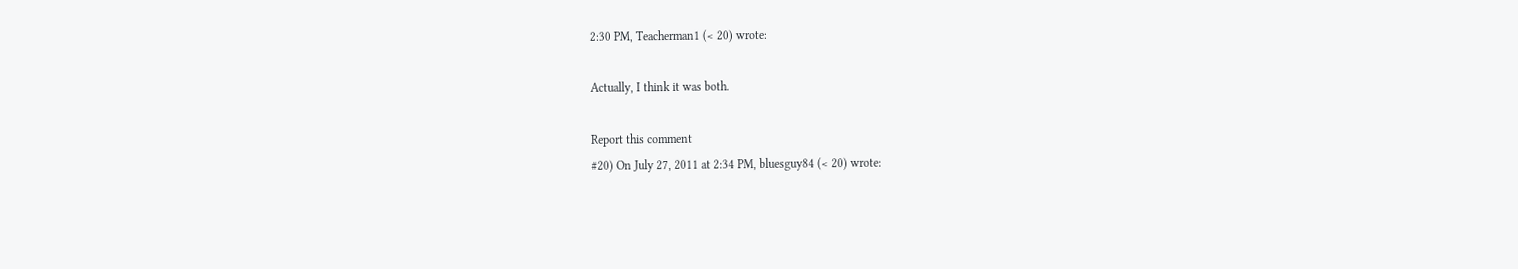2:30 PM, Teacherman1 (< 20) wrote:

Actually, I think it was both.

Report this comment
#20) On July 27, 2011 at 2:34 PM, bluesguy84 (< 20) wrote: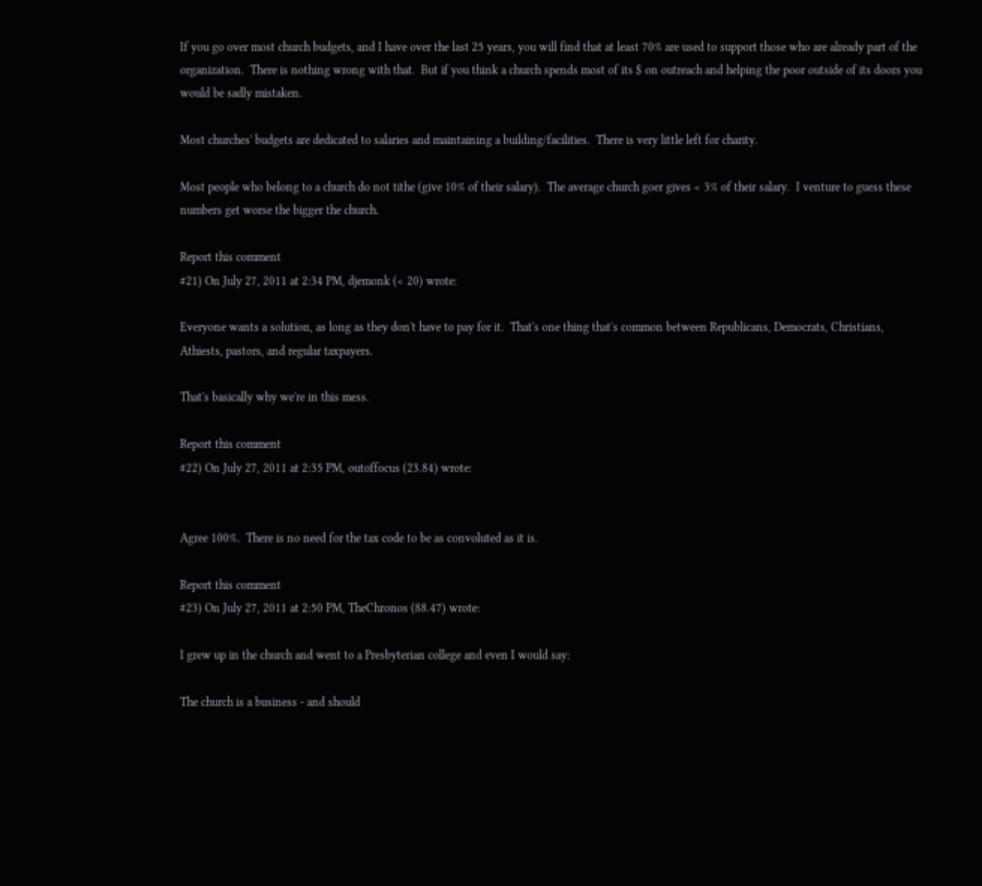If you go over most church budgets, and I have over the last 25 years, you will find that at least 70% are used to support those who are already part of the organization.  There is nothing wrong with that.  But if you think a church spends most of its $ on outreach and helping the poor outside of its doors you would be sadly mistaken.

Most churches' budgets are dedicated to salaries and maintaining a building/facilities.  There is very little left for charity.

Most people who belong to a church do not tithe (give 10% of their salary).  The average church goer gives < 3% of their salary.  I venture to guess these numbers get worse the bigger the church.

Report this comment
#21) On July 27, 2011 at 2:34 PM, djemonk (< 20) wrote:

Everyone wants a solution, as long as they don't have to pay for it.  That's one thing that's common between Republicans, Democrats, Christians, Athiests, pastors, and regular taxpayers.

That's basically why we're in this mess.

Report this comment
#22) On July 27, 2011 at 2:35 PM, outoffocus (23.84) wrote:


Agree 100%.  There is no need for the tax code to be as convoluted as it is.

Report this comment
#23) On July 27, 2011 at 2:50 PM, TheChronos (88.47) wrote:

I grew up in the church and went to a Presbyterian college and even I would say:

The church is a business - and should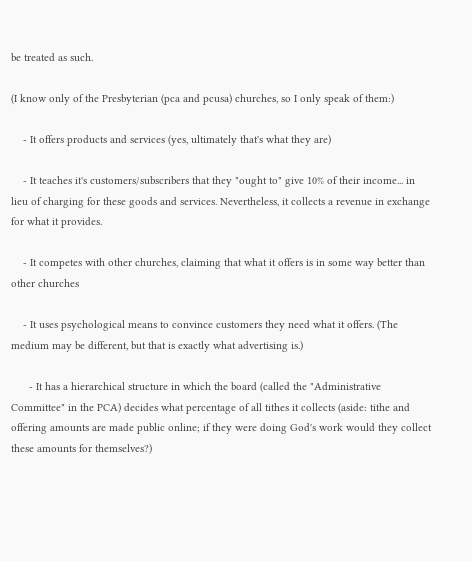be treated as such.

(I know only of the Presbyterian (pca and pcusa) churches, so I only speak of them:)

    - It offers products and services (yes, ultimately that's what they are)

    - It teaches it's customers/subscribers that they "ought to" give 10% of their income... in lieu of charging for these goods and services. Nevertheless, it collects a revenue in exchange for what it provides.

    - It competes with other churches, claiming that what it offers is in some way better than other churches

    - It uses psychological means to convince customers they need what it offers. (The medium may be different, but that is exactly what advertising is.)

      - It has a hierarchical structure in which the board (called the "Administrative Committee" in the PCA) decides what percentage of all tithes it collects (aside: tithe and offering amounts are made public online; if they were doing God's work would they collect these amounts for themselves?)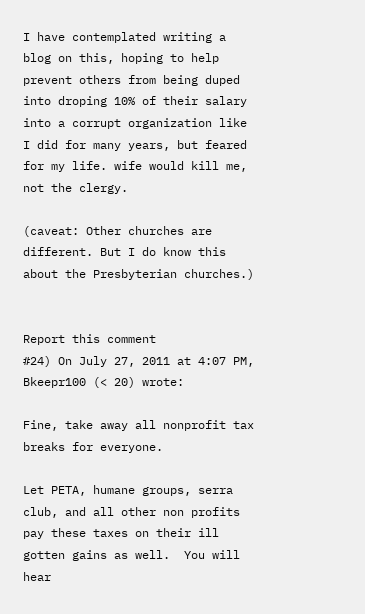I have contemplated writing a blog on this, hoping to help prevent others from being duped into droping 10% of their salary into a corrupt organization like I did for many years, but feared for my life. wife would kill me, not the clergy.

(caveat: Other churches are different. But I do know this about the Presbyterian churches.)


Report this comment
#24) On July 27, 2011 at 4:07 PM, Bkeepr100 (< 20) wrote:

Fine, take away all nonprofit tax breaks for everyone.

Let PETA, humane groups, serra club, and all other non profits pay these taxes on their ill gotten gains as well.  You will hear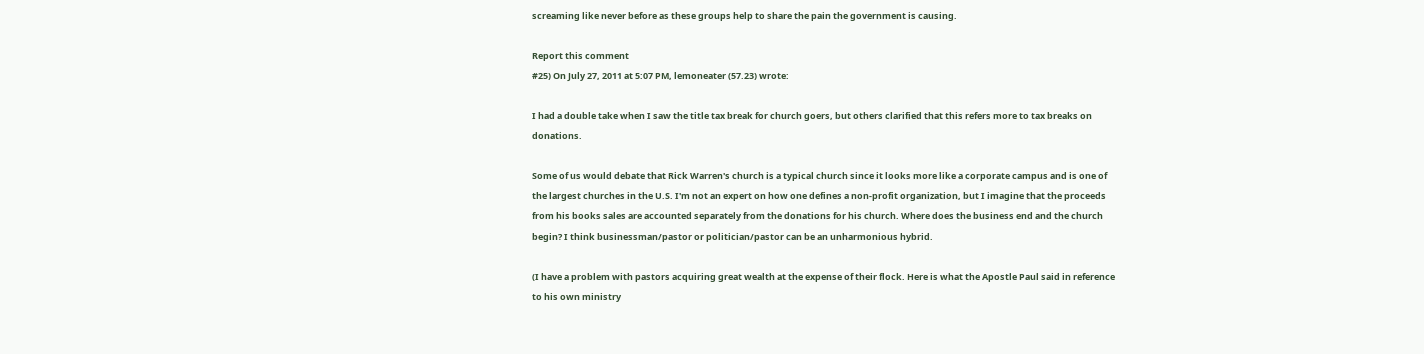screaming like never before as these groups help to share the pain the government is causing.

Report this comment
#25) On July 27, 2011 at 5:07 PM, lemoneater (57.23) wrote:

I had a double take when I saw the title tax break for church goers, but others clarified that this refers more to tax breaks on donations.

Some of us would debate that Rick Warren's church is a typical church since it looks more like a corporate campus and is one of the largest churches in the U.S. I'm not an expert on how one defines a non-profit organization, but I imagine that the proceeds from his books sales are accounted separately from the donations for his church. Where does the business end and the church begin? I think businessman/pastor or politician/pastor can be an unharmonious hybrid.

(I have a problem with pastors acquiring great wealth at the expense of their flock. Here is what the Apostle Paul said in reference to his own ministry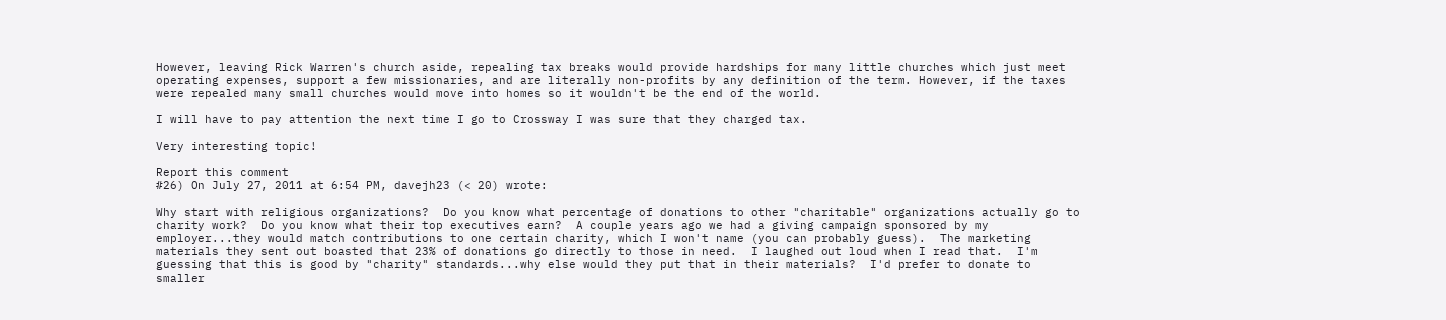However, leaving Rick Warren's church aside, repealing tax breaks would provide hardships for many little churches which just meet operating expenses, support a few missionaries, and are literally non-profits by any definition of the term. However, if the taxes were repealed many small churches would move into homes so it wouldn't be the end of the world.

I will have to pay attention the next time I go to Crossway I was sure that they charged tax.

Very interesting topic!

Report this comment
#26) On July 27, 2011 at 6:54 PM, davejh23 (< 20) wrote:

Why start with religious organizations?  Do you know what percentage of donations to other "charitable" organizations actually go to charity work?  Do you know what their top executives earn?  A couple years ago we had a giving campaign sponsored by my employer...they would match contributions to one certain charity, which I won't name (you can probably guess).  The marketing materials they sent out boasted that 23% of donations go directly to those in need.  I laughed out loud when I read that.  I'm guessing that this is good by "charity" standards...why else would they put that in their materials?  I'd prefer to donate to smaller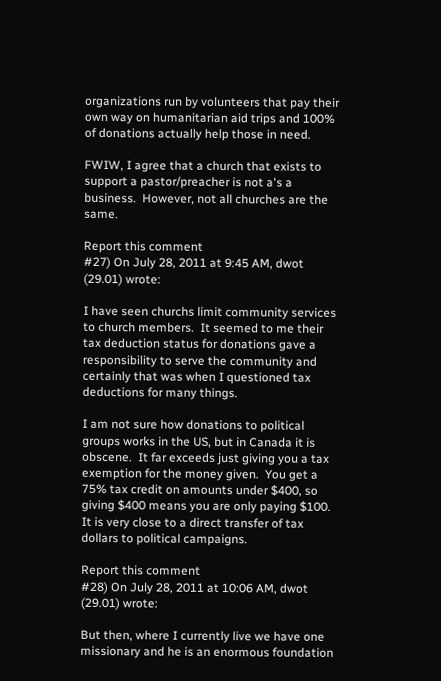organizations run by volunteers that pay their own way on humanitarian aid trips and 100% of donations actually help those in need.

FWIW, I agree that a church that exists to support a pastor/preacher is not a's a business.  However, not all churches are the same.

Report this comment
#27) On July 28, 2011 at 9:45 AM, dwot (29.01) wrote:

I have seen churchs limit community services to church members.  It seemed to me their tax deduction status for donations gave a responsibility to serve the community and certainly that was when I questioned tax deductions for many things.

I am not sure how donations to political groups works in the US, but in Canada it is obscene.  It far exceeds just giving you a tax exemption for the money given.  You get a 75% tax credit on amounts under $400, so giving $400 means you are only paying $100.  It is very close to a direct transfer of tax dollars to political campaigns.

Report this comment
#28) On July 28, 2011 at 10:06 AM, dwot (29.01) wrote:

But then, where I currently live we have one missionary and he is an enormous foundation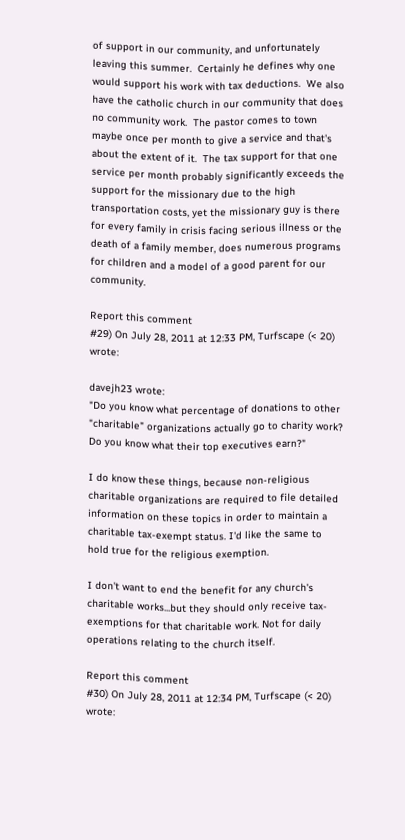of support in our community, and unfortunately leaving this summer.  Certainly he defines why one would support his work with tax deductions.  We also have the catholic church in our community that does no community work.  The pastor comes to town maybe once per month to give a service and that's about the extent of it.  The tax support for that one service per month probably significantly exceeds the support for the missionary due to the high transportation costs, yet the missionary guy is there for every family in crisis facing serious illness or the death of a family member, does numerous programs for children and a model of a good parent for our community.

Report this comment
#29) On July 28, 2011 at 12:33 PM, Turfscape (< 20) wrote:

davejh23 wrote:
"Do you know what percentage of donations to other "charitable" organizations actually go to charity work?  Do you know what their top executives earn?"

I do know these things, because non-religious charitable organizations are required to file detailed information on these topics in order to maintain a charitable tax-exempt status. I'd like the same to hold true for the religious exemption.

I don't want to end the benefit for any church's charitable works...but they should only receive tax-exemptions for that charitable work. Not for daily operations relating to the church itself.

Report this comment
#30) On July 28, 2011 at 12:34 PM, Turfscape (< 20) wrote: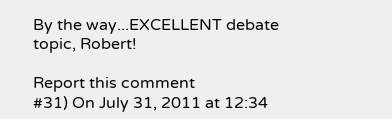By the way...EXCELLENT debate topic, Robert!

Report this comment
#31) On July 31, 2011 at 12:34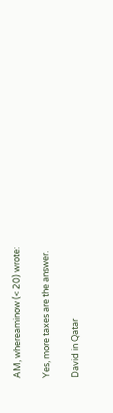AM, whereaminow (< 20) wrote:

Yes, more taxes are the answer.

David in Qatar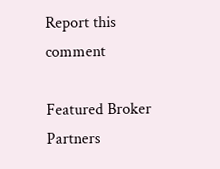Report this comment

Featured Broker Partners